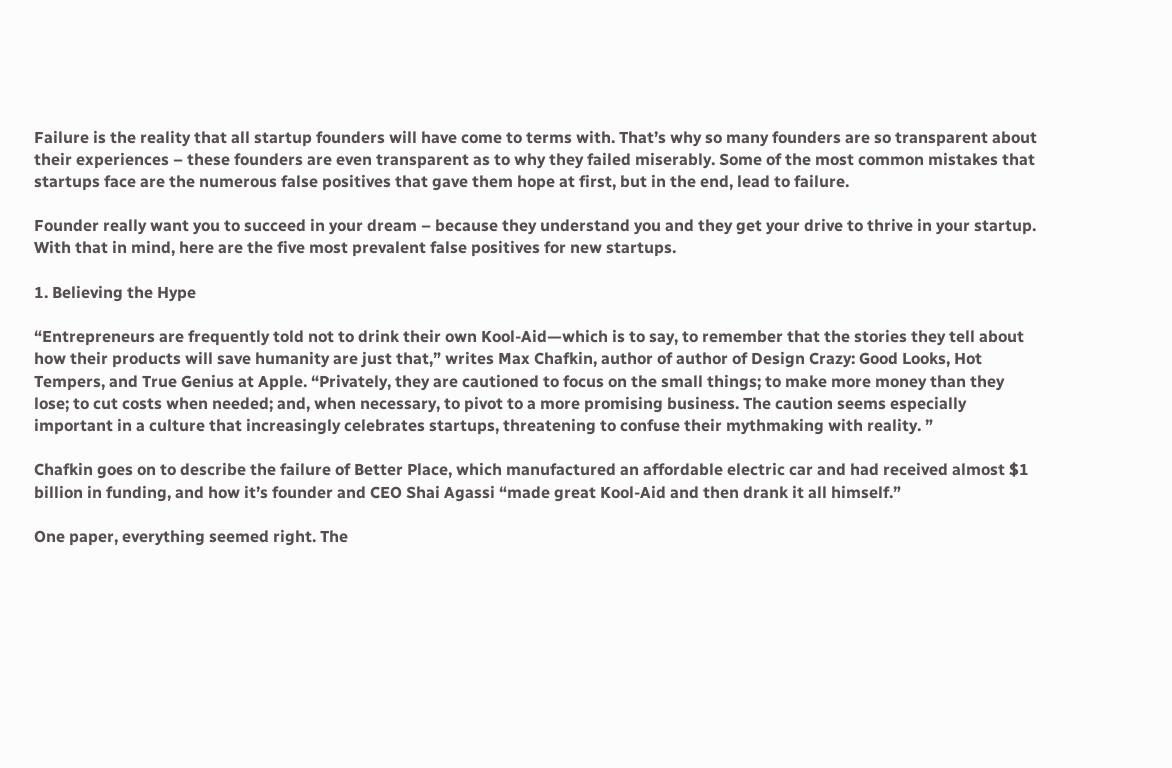Failure is the reality that all startup founders will have come to terms with. That’s why so many founders are so transparent about their experiences – these founders are even transparent as to why they failed miserably. Some of the most common mistakes that startups face are the numerous false positives that gave them hope at first, but in the end, lead to failure.

Founder really want you to succeed in your dream – because they understand you and they get your drive to thrive in your startup. With that in mind, here are the five most prevalent false positives for new startups.

1. Believing the Hype

“Entrepreneurs are frequently told not to drink their own Kool-Aid—which is to say, to remember that the stories they tell about how their products will save humanity are just that,” writes Max Chafkin, author of author of Design Crazy: Good Looks, Hot Tempers, and True Genius at Apple. “Privately, they are cautioned to focus on the small things; to make more money than they lose; to cut costs when needed; and, when necessary, to pivot to a more promising business. The caution seems especially important in a culture that increasingly celebrates startups, threatening to confuse their mythmaking with reality. ”

Chafkin goes on to describe the failure of Better Place, which manufactured an affordable electric car and had received almost $1 billion in funding, and how it’s founder and CEO Shai Agassi “made great Kool-Aid and then drank it all himself.”

One paper, everything seemed right. The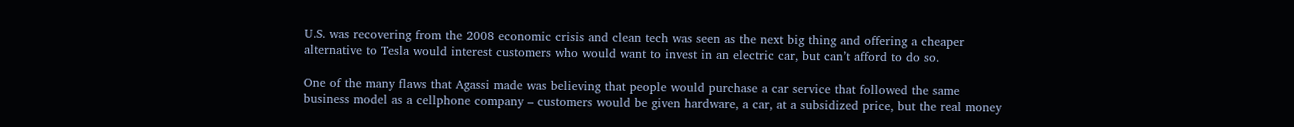U.S. was recovering from the 2008 economic crisis and clean tech was seen as the next big thing and offering a cheaper alternative to Tesla would interest customers who would want to invest in an electric car, but can’t afford to do so.

One of the many flaws that Agassi made was believing that people would purchase a car service that followed the same business model as a cellphone company – customers would be given hardware, a car, at a subsidized price, but the real money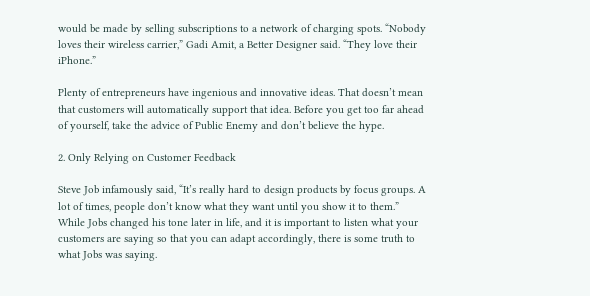would be made by selling subscriptions to a network of charging spots. “Nobody loves their wireless carrier,” Gadi Amit, a Better Designer said. “They love their iPhone.”

Plenty of entrepreneurs have ingenious and innovative ideas. That doesn’t mean that customers will automatically support that idea. Before you get too far ahead of yourself, take the advice of Public Enemy and don’t believe the hype.

2. Only Relying on Customer Feedback

Steve Job infamously said, “It’s really hard to design products by focus groups. A lot of times, people don’t know what they want until you show it to them.” While Jobs changed his tone later in life, and it is important to listen what your customers are saying so that you can adapt accordingly, there is some truth to what Jobs was saying.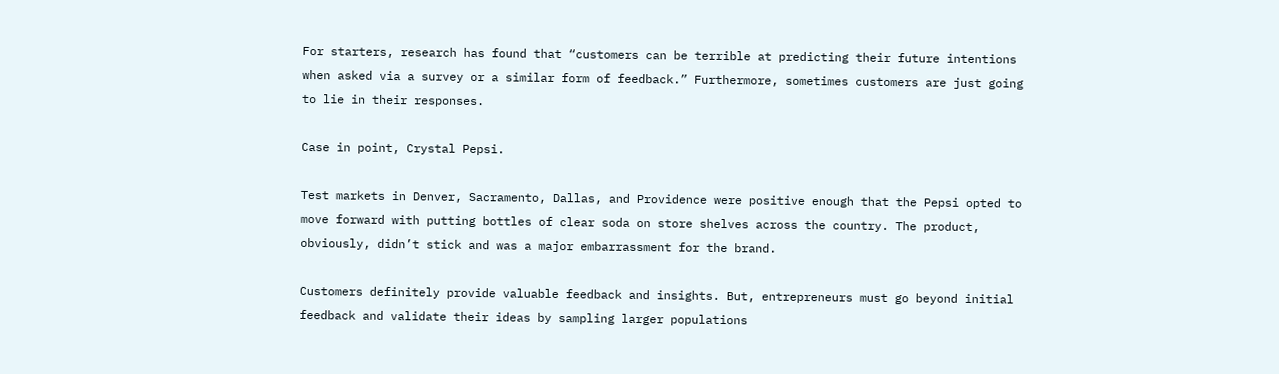For starters, research has found that “customers can be terrible at predicting their future intentions when asked via a survey or a similar form of feedback.” Furthermore, sometimes customers are just going to lie in their responses.

Case in point, Crystal Pepsi.

Test markets in Denver, Sacramento, Dallas, and Providence were positive enough that the Pepsi opted to move forward with putting bottles of clear soda on store shelves across the country. The product, obviously, didn’t stick and was a major embarrassment for the brand.

Customers definitely provide valuable feedback and insights. But, entrepreneurs must go beyond initial feedback and validate their ideas by sampling larger populations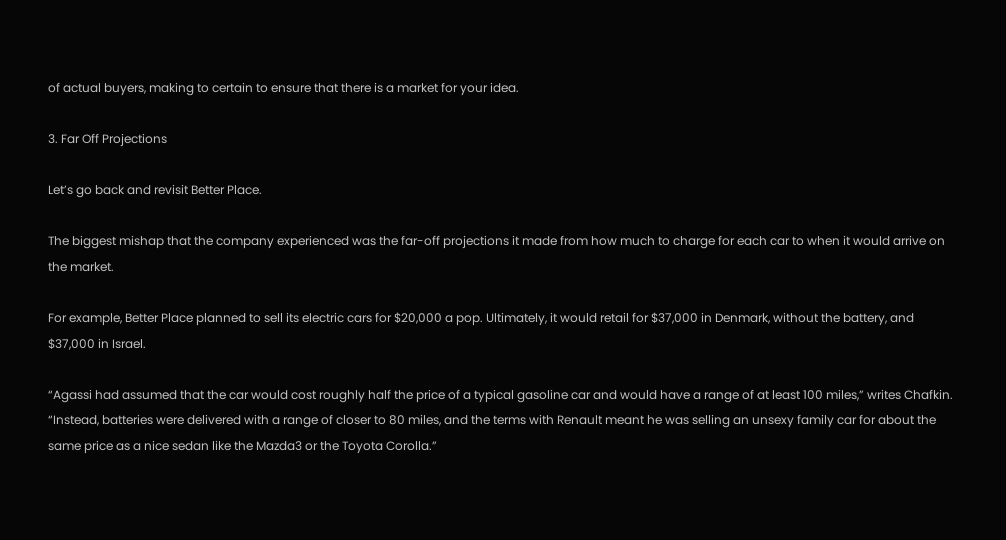of actual buyers, making to certain to ensure that there is a market for your idea.

3. Far Off Projections

Let’s go back and revisit Better Place.

The biggest mishap that the company experienced was the far-off projections it made from how much to charge for each car to when it would arrive on the market.

For example, Better Place planned to sell its electric cars for $20,000 a pop. Ultimately, it would retail for $37,000 in Denmark, without the battery, and $37,000 in Israel.

“Agassi had assumed that the car would cost roughly half the price of a typical gasoline car and would have a range of at least 100 miles,” writes Chafkin. “Instead, batteries were delivered with a range of closer to 80 miles, and the terms with Renault meant he was selling an unsexy family car for about the same price as a nice sedan like the Mazda3 or the Toyota Corolla.”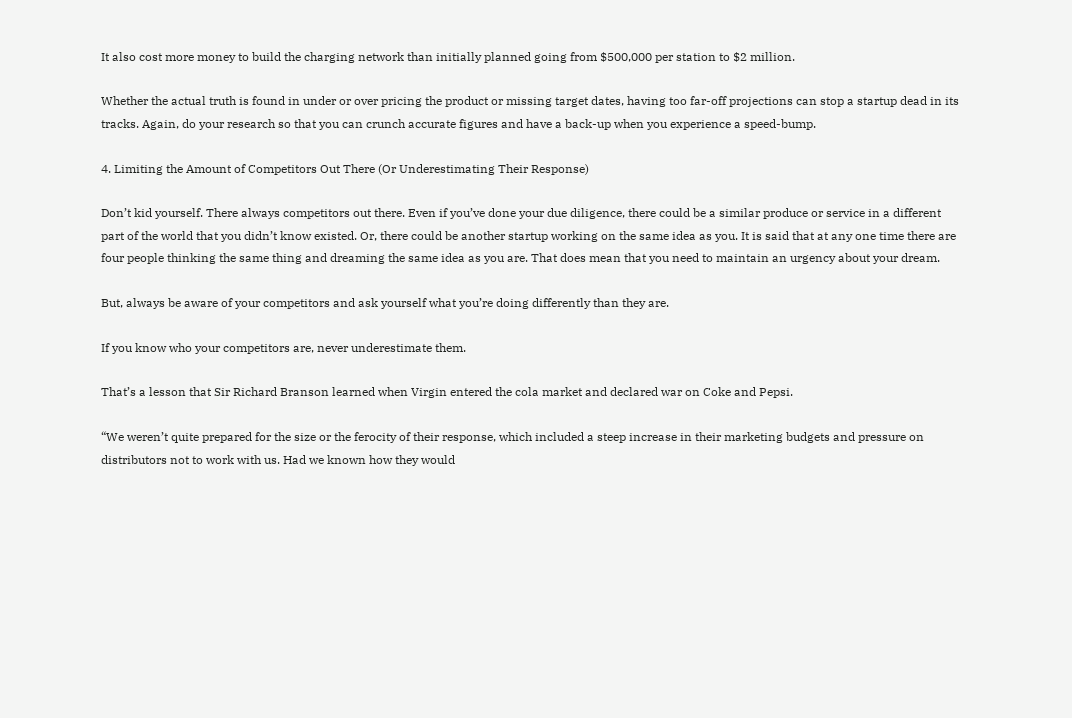It also cost more money to build the charging network than initially planned going from $500,000 per station to $2 million.

Whether the actual truth is found in under or over pricing the product or missing target dates, having too far-off projections can stop a startup dead in its tracks. Again, do your research so that you can crunch accurate figures and have a back-up when you experience a speed-bump.

4. Limiting the Amount of Competitors Out There (Or Underestimating Their Response)

Don’t kid yourself. There always competitors out there. Even if you’ve done your due diligence, there could be a similar produce or service in a different part of the world that you didn’t know existed. Or, there could be another startup working on the same idea as you. It is said that at any one time there are four people thinking the same thing and dreaming the same idea as you are. That does mean that you need to maintain an urgency about your dream.

But, always be aware of your competitors and ask yourself what you’re doing differently than they are.

If you know who your competitors are, never underestimate them.

That’s a lesson that Sir Richard Branson learned when Virgin entered the cola market and declared war on Coke and Pepsi.

“We weren’t quite prepared for the size or the ferocity of their response, which included a steep increase in their marketing budgets and pressure on distributors not to work with us. Had we known how they would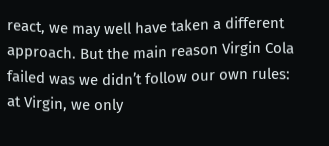react, we may well have taken a different approach. But the main reason Virgin Cola failed was we didn’t follow our own rules: at Virgin, we only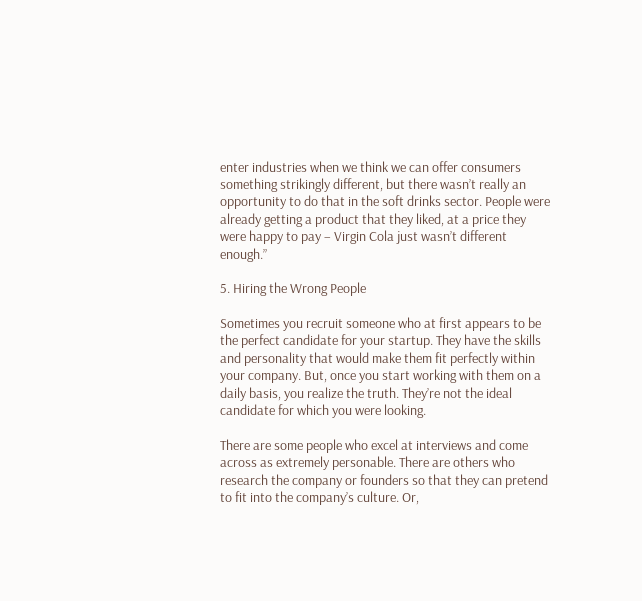enter industries when we think we can offer consumers something strikingly different, but there wasn’t really an opportunity to do that in the soft drinks sector. People were already getting a product that they liked, at a price they were happy to pay – Virgin Cola just wasn’t different enough.”

5. Hiring the Wrong People

Sometimes you recruit someone who at first appears to be the perfect candidate for your startup. They have the skills and personality that would make them fit perfectly within your company. But, once you start working with them on a daily basis, you realize the truth. They’re not the ideal candidate for which you were looking.

There are some people who excel at interviews and come across as extremely personable. There are others who research the company or founders so that they can pretend to fit into the company’s culture. Or,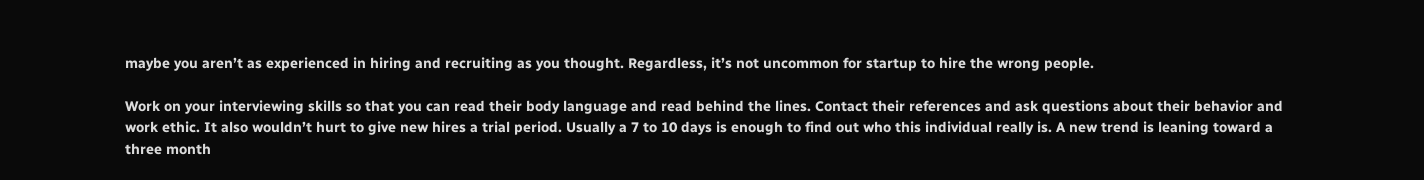maybe you aren’t as experienced in hiring and recruiting as you thought. Regardless, it’s not uncommon for startup to hire the wrong people.

Work on your interviewing skills so that you can read their body language and read behind the lines. Contact their references and ask questions about their behavior and work ethic. It also wouldn’t hurt to give new hires a trial period. Usually a 7 to 10 days is enough to find out who this individual really is. A new trend is leaning toward a three month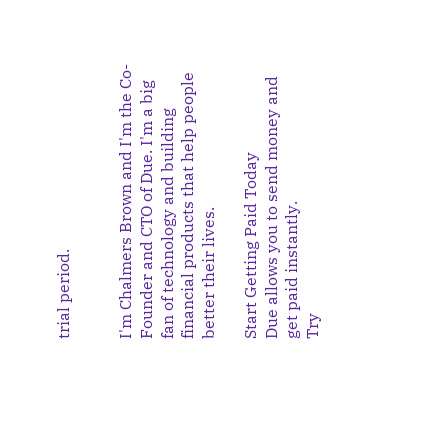trial period.


I'm Chalmers Brown and I'm the Co-Founder and CTO of Due. I'm a big fan of technology and building financial products that help people better their lives.

Start Getting Paid Today
Due allows you to send money and get paid instantly.
Try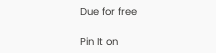Due for free

Pin It on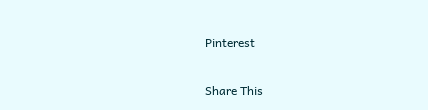Pinterest

Share This